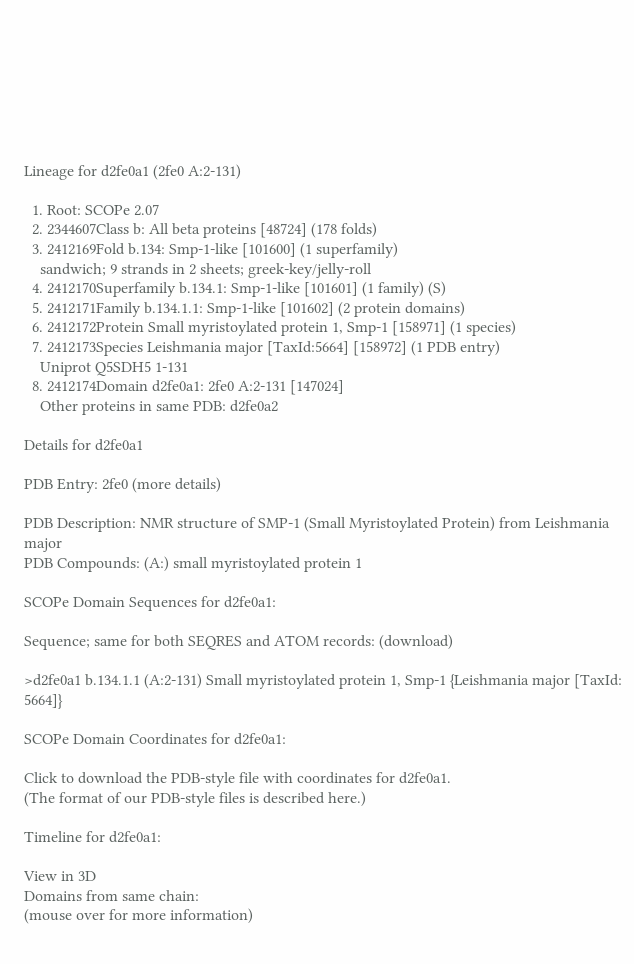Lineage for d2fe0a1 (2fe0 A:2-131)

  1. Root: SCOPe 2.07
  2. 2344607Class b: All beta proteins [48724] (178 folds)
  3. 2412169Fold b.134: Smp-1-like [101600] (1 superfamily)
    sandwich; 9 strands in 2 sheets; greek-key/jelly-roll
  4. 2412170Superfamily b.134.1: Smp-1-like [101601] (1 family) (S)
  5. 2412171Family b.134.1.1: Smp-1-like [101602] (2 protein domains)
  6. 2412172Protein Small myristoylated protein 1, Smp-1 [158971] (1 species)
  7. 2412173Species Leishmania major [TaxId:5664] [158972] (1 PDB entry)
    Uniprot Q5SDH5 1-131
  8. 2412174Domain d2fe0a1: 2fe0 A:2-131 [147024]
    Other proteins in same PDB: d2fe0a2

Details for d2fe0a1

PDB Entry: 2fe0 (more details)

PDB Description: NMR structure of SMP-1 (Small Myristoylated Protein) from Leishmania major
PDB Compounds: (A:) small myristoylated protein 1

SCOPe Domain Sequences for d2fe0a1:

Sequence; same for both SEQRES and ATOM records: (download)

>d2fe0a1 b.134.1.1 (A:2-131) Small myristoylated protein 1, Smp-1 {Leishmania major [TaxId: 5664]}

SCOPe Domain Coordinates for d2fe0a1:

Click to download the PDB-style file with coordinates for d2fe0a1.
(The format of our PDB-style files is described here.)

Timeline for d2fe0a1:

View in 3D
Domains from same chain:
(mouse over for more information)